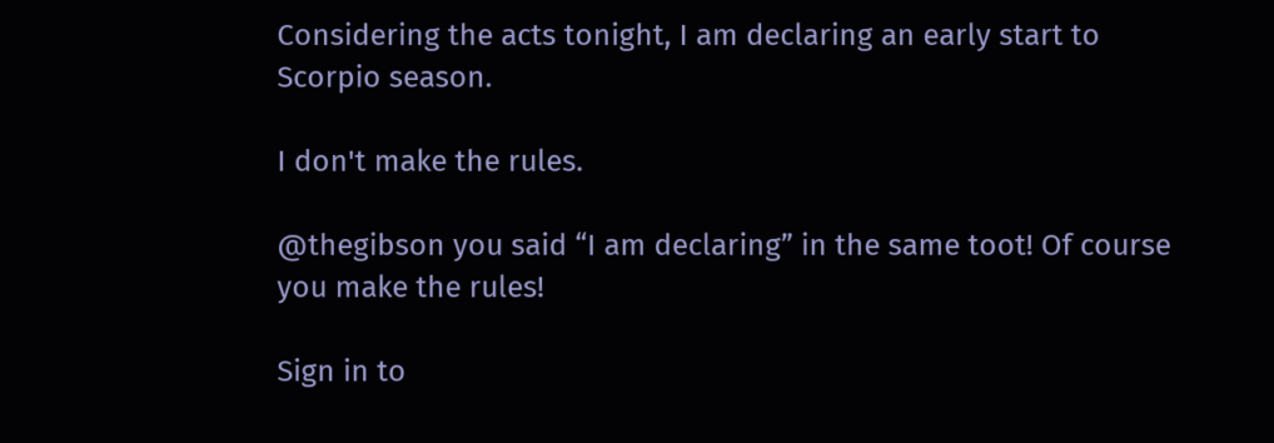Considering the acts tonight, I am declaring an early start to Scorpio season.

I don't make the rules.

@thegibson you said “I am declaring” in the same toot! Of course you make the rules!

Sign in to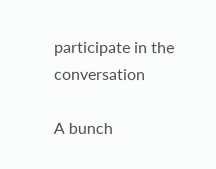participate in the conversation

A bunch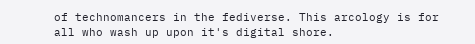of technomancers in the fediverse. This arcology is for all who wash up upon it's digital shore.